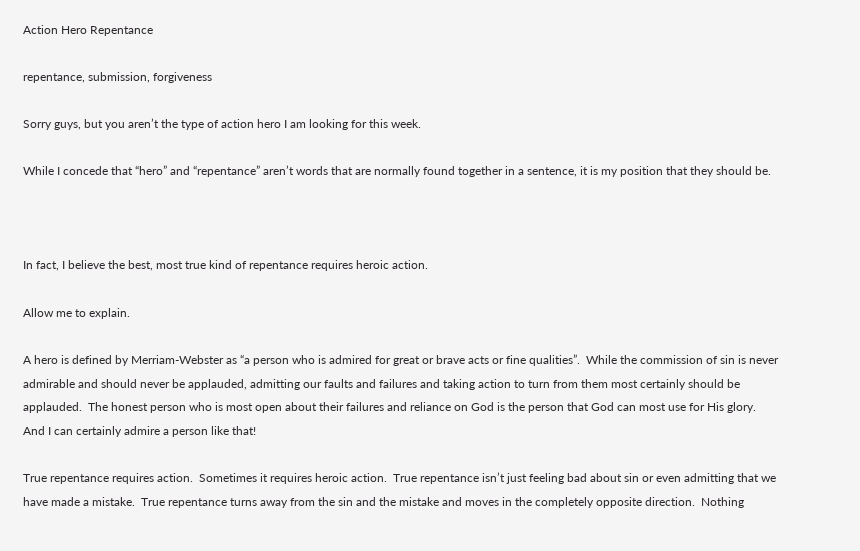Action Hero Repentance

repentance, submission, forgiveness

Sorry guys, but you aren’t the type of action hero I am looking for this week.

While I concede that “hero” and “repentance” aren’t words that are normally found together in a sentence, it is my position that they should be.



In fact, I believe the best, most true kind of repentance requires heroic action.

Allow me to explain.

A hero is defined by Merriam-Webster as “a person who is admired for great or brave acts or fine qualities”.  While the commission of sin is never admirable and should never be applauded, admitting our faults and failures and taking action to turn from them most certainly should be applauded.  The honest person who is most open about their failures and reliance on God is the person that God can most use for His glory.  And I can certainly admire a person like that!

True repentance requires action.  Sometimes it requires heroic action.  True repentance isn’t just feeling bad about sin or even admitting that we have made a mistake.  True repentance turns away from the sin and the mistake and moves in the completely opposite direction.  Nothing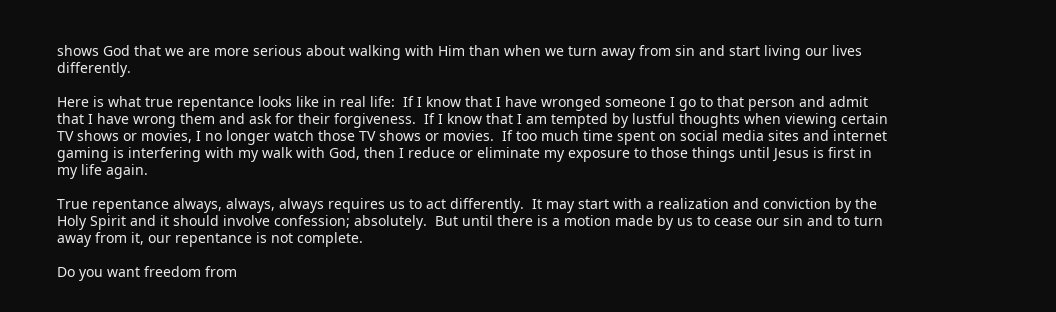shows God that we are more serious about walking with Him than when we turn away from sin and start living our lives differently.

Here is what true repentance looks like in real life:  If I know that I have wronged someone I go to that person and admit that I have wrong them and ask for their forgiveness.  If I know that I am tempted by lustful thoughts when viewing certain TV shows or movies, I no longer watch those TV shows or movies.  If too much time spent on social media sites and internet gaming is interfering with my walk with God, then I reduce or eliminate my exposure to those things until Jesus is first in my life again.

True repentance always, always, always requires us to act differently.  It may start with a realization and conviction by the Holy Spirit and it should involve confession; absolutely.  But until there is a motion made by us to cease our sin and to turn away from it, our repentance is not complete.

Do you want freedom from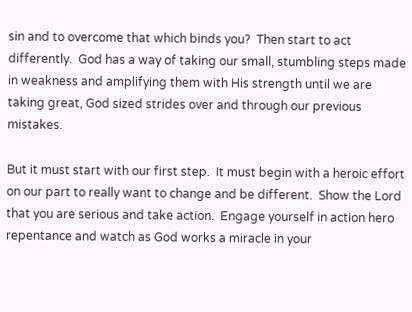sin and to overcome that which binds you?  Then start to act differently.  God has a way of taking our small, stumbling steps made in weakness and amplifying them with His strength until we are taking great, God sized strides over and through our previous mistakes.

But it must start with our first step.  It must begin with a heroic effort on our part to really want to change and be different.  Show the Lord that you are serious and take action.  Engage yourself in action hero repentance and watch as God works a miracle in your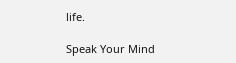life.

Speak Your Mind